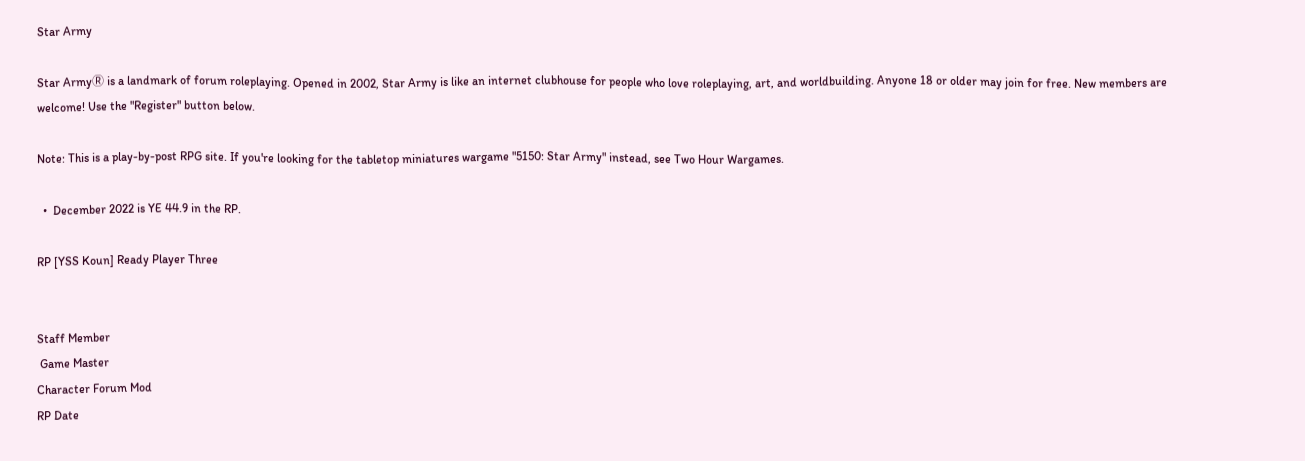Star Army

Star ArmyⓇ is a landmark of forum roleplaying. Opened in 2002, Star Army is like an internet clubhouse for people who love roleplaying, art, and worldbuilding. Anyone 18 or older may join for free. New members are welcome! Use the "Register" button below.

Note: This is a play-by-post RPG site. If you're looking for the tabletop miniatures wargame "5150: Star Army" instead, see Two Hour Wargames.

  •  December 2022 is YE 44.9 in the RP.

RP [YSS Koun] Ready Player Three


Staff Member
 Game Master
Character Forum Mod
RP Date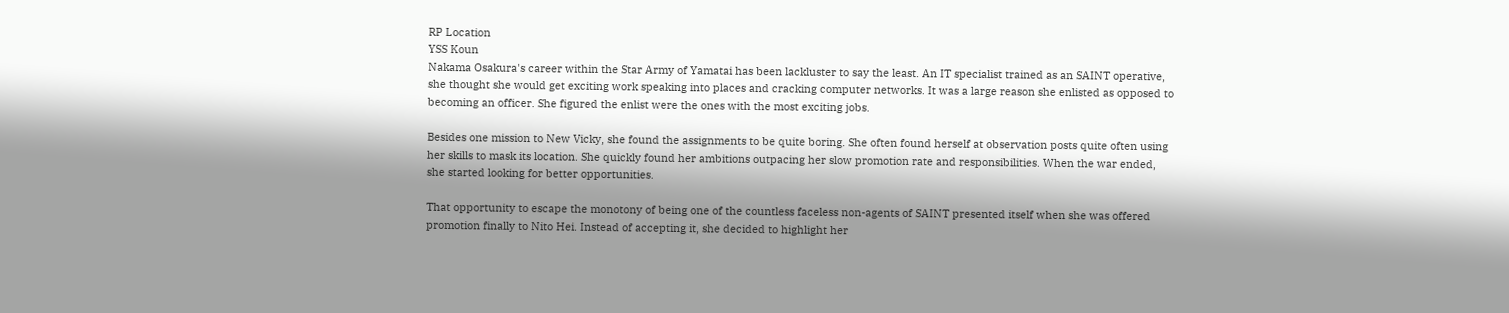RP Location
YSS Koun
Nakama Osakura's career within the Star Army of Yamatai has been lackluster to say the least. An IT specialist trained as an SAINT operative, she thought she would get exciting work speaking into places and cracking computer networks. It was a large reason she enlisted as opposed to becoming an officer. She figured the enlist were the ones with the most exciting jobs.

Besides one mission to New Vicky, she found the assignments to be quite boring. She often found herself at observation posts quite often using her skills to mask its location. She quickly found her ambitions outpacing her slow promotion rate and responsibilities. When the war ended, she started looking for better opportunities.

That opportunity to escape the monotony of being one of the countless faceless non-agents of SAINT presented itself when she was offered promotion finally to Nito Hei. Instead of accepting it, she decided to highlight her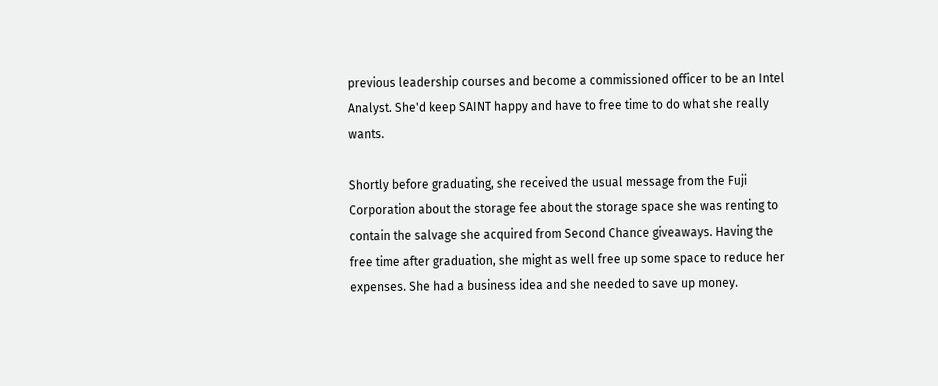previous leadership courses and become a commissioned officer to be an Intel Analyst. She'd keep SAINT happy and have to free time to do what she really wants.

Shortly before graduating, she received the usual message from the Fuji Corporation about the storage fee about the storage space she was renting to contain the salvage she acquired from Second Chance giveaways. Having the free time after graduation, she might as well free up some space to reduce her expenses. She had a business idea and she needed to save up money.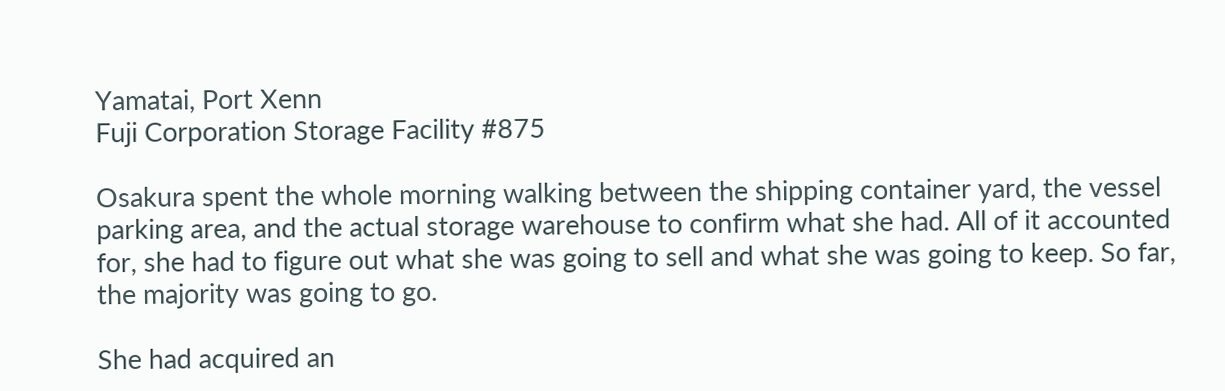Yamatai, Port Xenn
Fuji Corporation Storage Facility #875

Osakura spent the whole morning walking between the shipping container yard, the vessel parking area, and the actual storage warehouse to confirm what she had. All of it accounted for, she had to figure out what she was going to sell and what she was going to keep. So far, the majority was going to go.

She had acquired an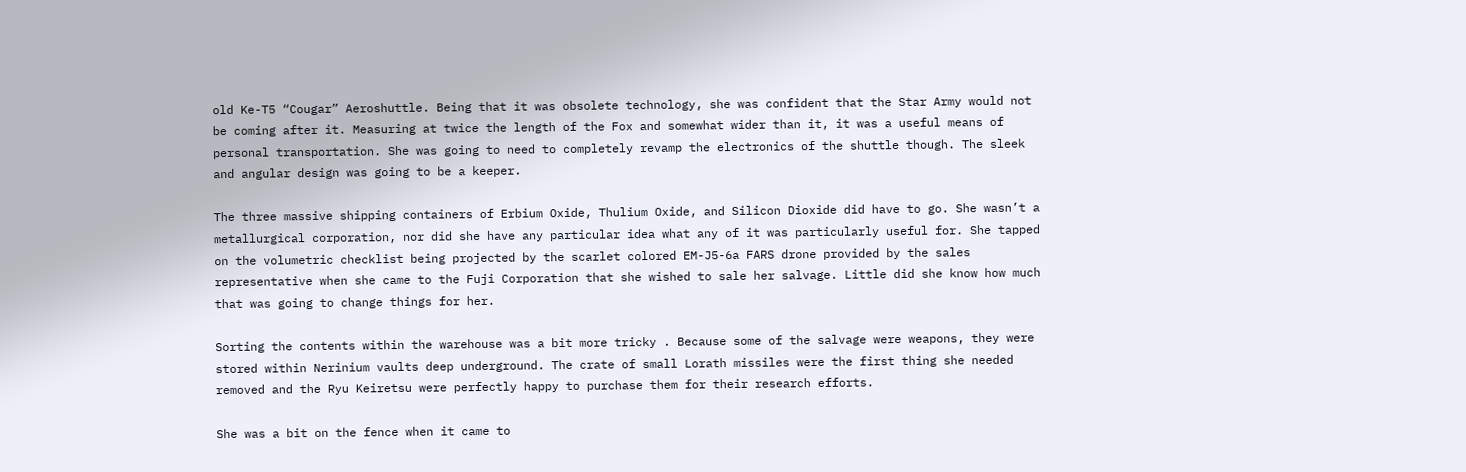old Ke-T5 “Cougar” Aeroshuttle. Being that it was obsolete technology, she was confident that the Star Army would not be coming after it. Measuring at twice the length of the Fox and somewhat wider than it, it was a useful means of personal transportation. She was going to need to completely revamp the electronics of the shuttle though. The sleek and angular design was going to be a keeper.

The three massive shipping containers of Erbium Oxide, Thulium Oxide, and Silicon Dioxide did have to go. She wasn’t a metallurgical corporation, nor did she have any particular idea what any of it was particularly useful for. She tapped on the volumetric checklist being projected by the scarlet colored EM-J5-6a FARS drone provided by the sales representative when she came to the Fuji Corporation that she wished to sale her salvage. Little did she know how much that was going to change things for her.

Sorting the contents within the warehouse was a bit more tricky . Because some of the salvage were weapons, they were stored within Nerinium vaults deep underground. The crate of small Lorath missiles were the first thing she needed removed and the Ryu Keiretsu were perfectly happy to purchase them for their research efforts.

She was a bit on the fence when it came to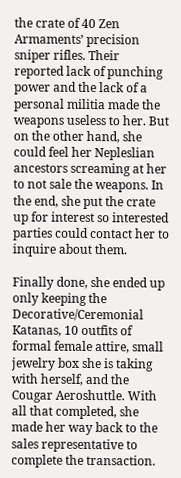the crate of 40 Zen Armaments’ precision sniper rifles. Their reported lack of punching power and the lack of a personal militia made the weapons useless to her. But on the other hand, she could feel her Nepleslian ancestors screaming at her to not sale the weapons. In the end, she put the crate up for interest so interested parties could contact her to inquire about them.

Finally done, she ended up only keeping the Decorative/Ceremonial Katanas, 10 outfits of formal female attire, small jewelry box she is taking with herself, and the Cougar Aeroshuttle. With all that completed, she made her way back to the sales representative to complete the transaction.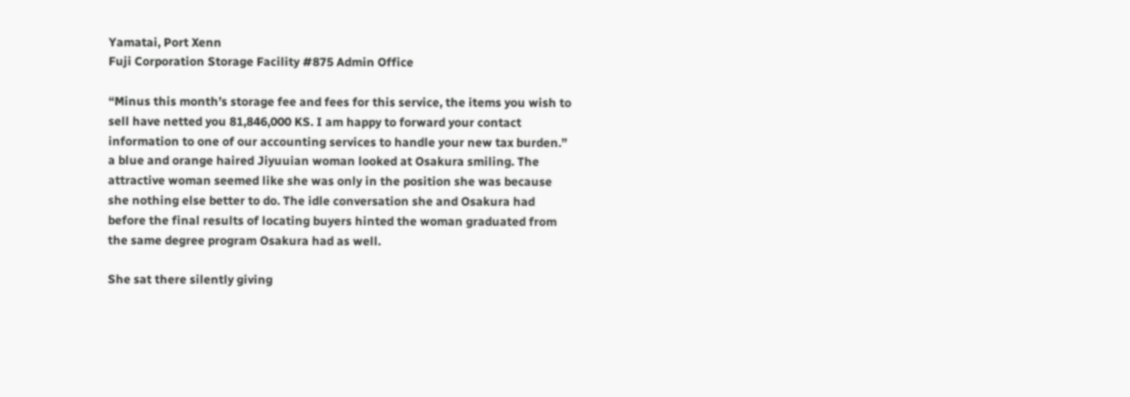Yamatai, Port Xenn
Fuji Corporation Storage Facility #875 Admin Office

“Minus this month’s storage fee and fees for this service, the items you wish to sell have netted you 81,846,000 KS. I am happy to forward your contact information to one of our accounting services to handle your new tax burden.” a blue and orange haired Jiyuuian woman looked at Osakura smiling. The attractive woman seemed like she was only in the position she was because she nothing else better to do. The idle conversation she and Osakura had before the final results of locating buyers hinted the woman graduated from the same degree program Osakura had as well.

She sat there silently giving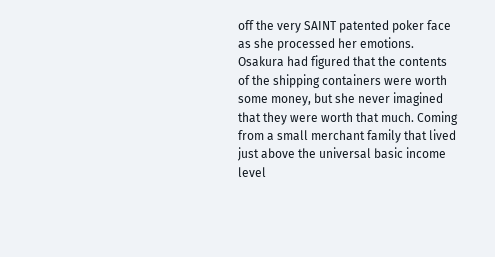off the very SAINT patented poker face as she processed her emotions. Osakura had figured that the contents of the shipping containers were worth some money, but she never imagined that they were worth that much. Coming from a small merchant family that lived just above the universal basic income level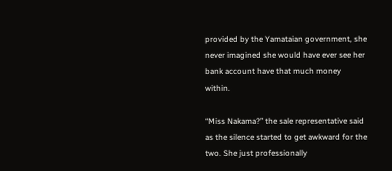provided by the Yamataian government, she never imagined she would have ever see her bank account have that much money within.

“Miss Nakama?” the sale representative said as the silence started to get awkward for the two. She just professionally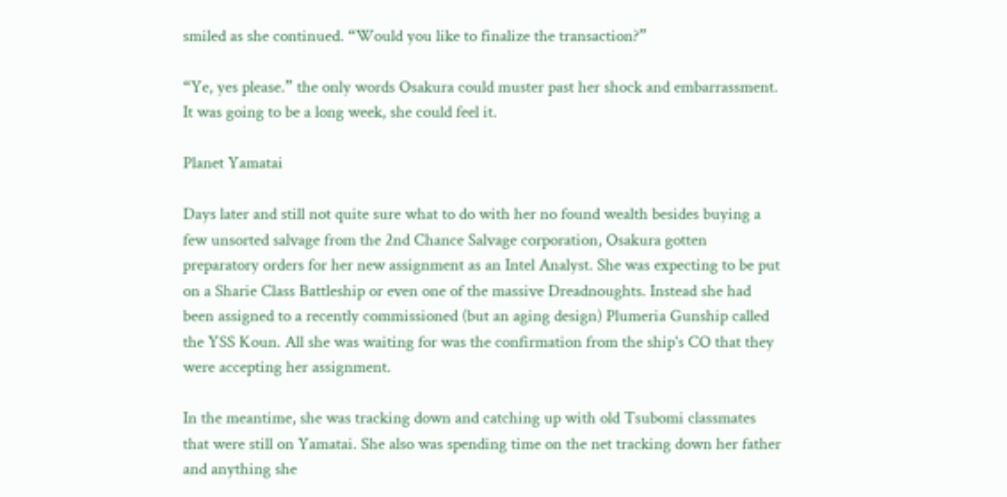smiled as she continued. “Would you like to finalize the transaction?”

“Ye, yes please.” the only words Osakura could muster past her shock and embarrassment. It was going to be a long week, she could feel it.

Planet Yamatai

Days later and still not quite sure what to do with her no found wealth besides buying a few unsorted salvage from the 2nd Chance Salvage corporation, Osakura gotten preparatory orders for her new assignment as an Intel Analyst. She was expecting to be put on a Sharie Class Battleship or even one of the massive Dreadnoughts. Instead she had been assigned to a recently commissioned (but an aging design) Plumeria Gunship called the YSS Koun. All she was waiting for was the confirmation from the ship's CO that they were accepting her assignment.

In the meantime, she was tracking down and catching up with old Tsubomi classmates that were still on Yamatai. She also was spending time on the net tracking down her father and anything she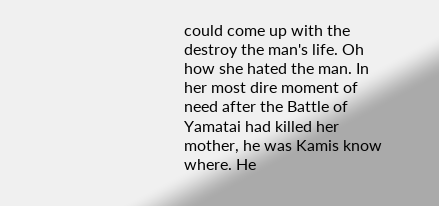could come up with the destroy the man's life. Oh how she hated the man. In her most dire moment of need after the Battle of Yamatai had killed her mother, he was Kamis know where. He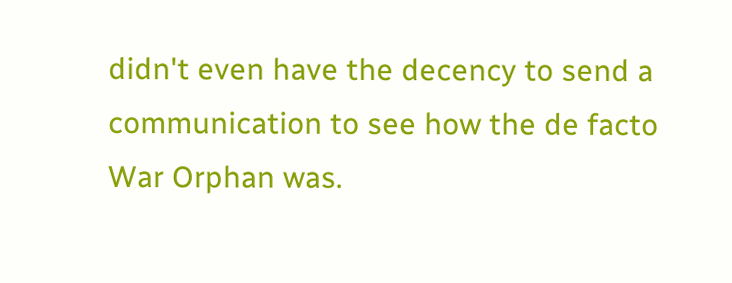didn't even have the decency to send a communication to see how the de facto War Orphan was.